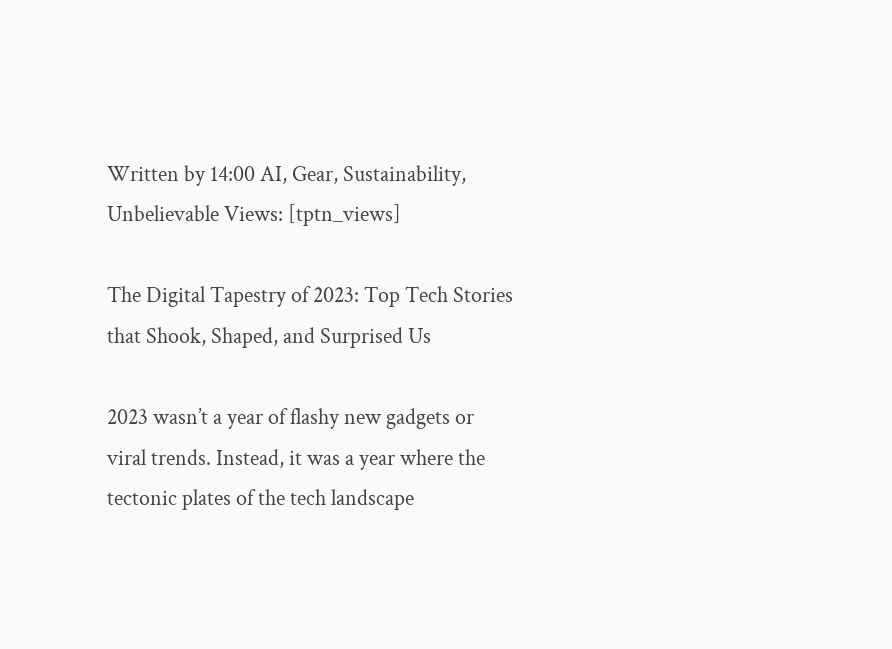Written by 14:00 AI, Gear, Sustainability, Unbelievable Views: [tptn_views]

The Digital Tapestry of 2023: Top Tech Stories that Shook, Shaped, and Surprised Us

2023 wasn’t a year of flashy new gadgets or viral trends. Instead, it was a year where the tectonic plates of the tech landscape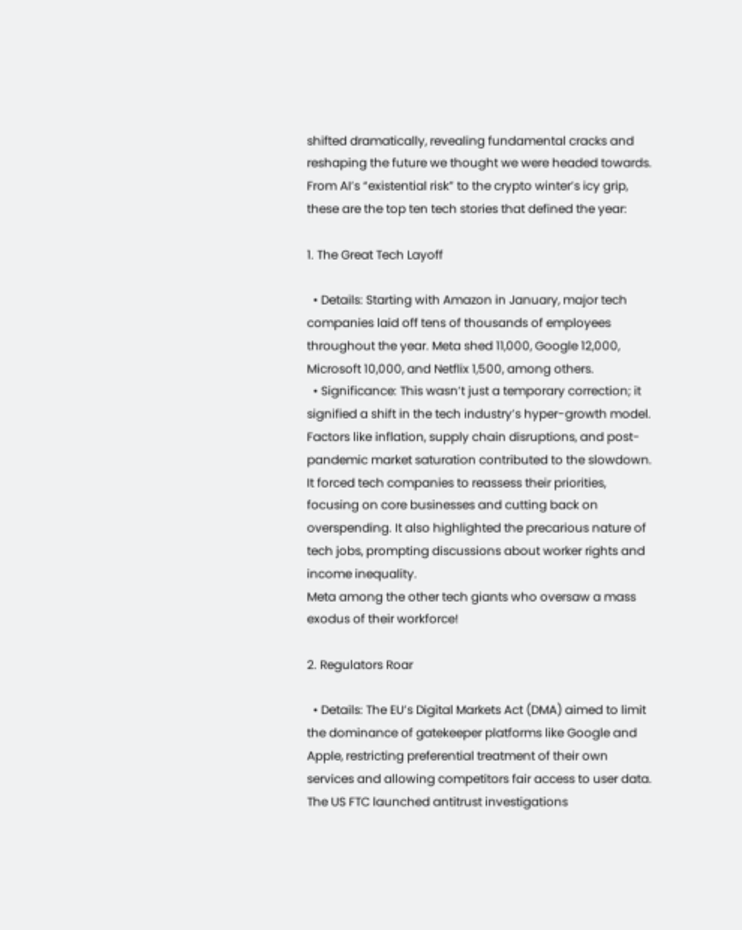shifted dramatically, revealing fundamental cracks and reshaping the future we thought we were headed towards. From AI’s “existential risk” to the crypto winter’s icy grip, these are the top ten tech stories that defined the year:

1. The Great Tech Layoff

  • Details: Starting with Amazon in January, major tech companies laid off tens of thousands of employees throughout the year. Meta shed 11,000, Google 12,000, Microsoft 10,000, and Netflix 1,500, among others.
  • Significance: This wasn’t just a temporary correction; it signified a shift in the tech industry’s hyper-growth model. Factors like inflation, supply chain disruptions, and post-pandemic market saturation contributed to the slowdown. It forced tech companies to reassess their priorities, focusing on core businesses and cutting back on overspending. It also highlighted the precarious nature of tech jobs, prompting discussions about worker rights and income inequality.
Meta among the other tech giants who oversaw a mass exodus of their workforce!

2. Regulators Roar

  • Details: The EU’s Digital Markets Act (DMA) aimed to limit the dominance of gatekeeper platforms like Google and Apple, restricting preferential treatment of their own services and allowing competitors fair access to user data. The US FTC launched antitrust investigations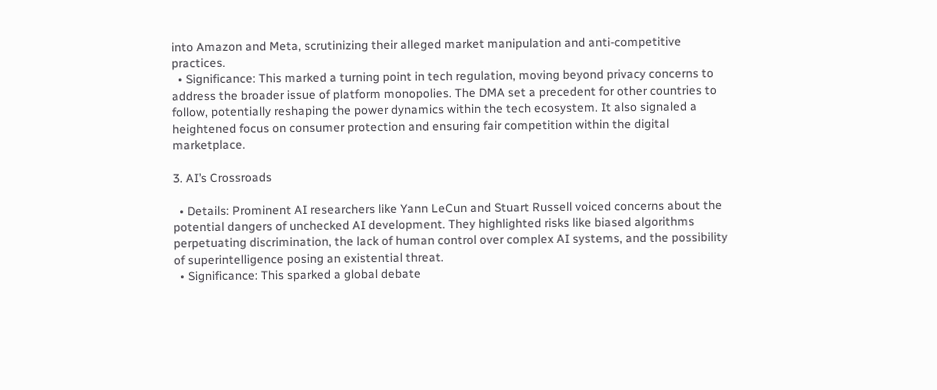into Amazon and Meta, scrutinizing their alleged market manipulation and anti-competitive practices.
  • Significance: This marked a turning point in tech regulation, moving beyond privacy concerns to address the broader issue of platform monopolies. The DMA set a precedent for other countries to follow, potentially reshaping the power dynamics within the tech ecosystem. It also signaled a heightened focus on consumer protection and ensuring fair competition within the digital marketplace.

3. AI’s Crossroads

  • Details: Prominent AI researchers like Yann LeCun and Stuart Russell voiced concerns about the potential dangers of unchecked AI development. They highlighted risks like biased algorithms perpetuating discrimination, the lack of human control over complex AI systems, and the possibility of superintelligence posing an existential threat.
  • Significance: This sparked a global debate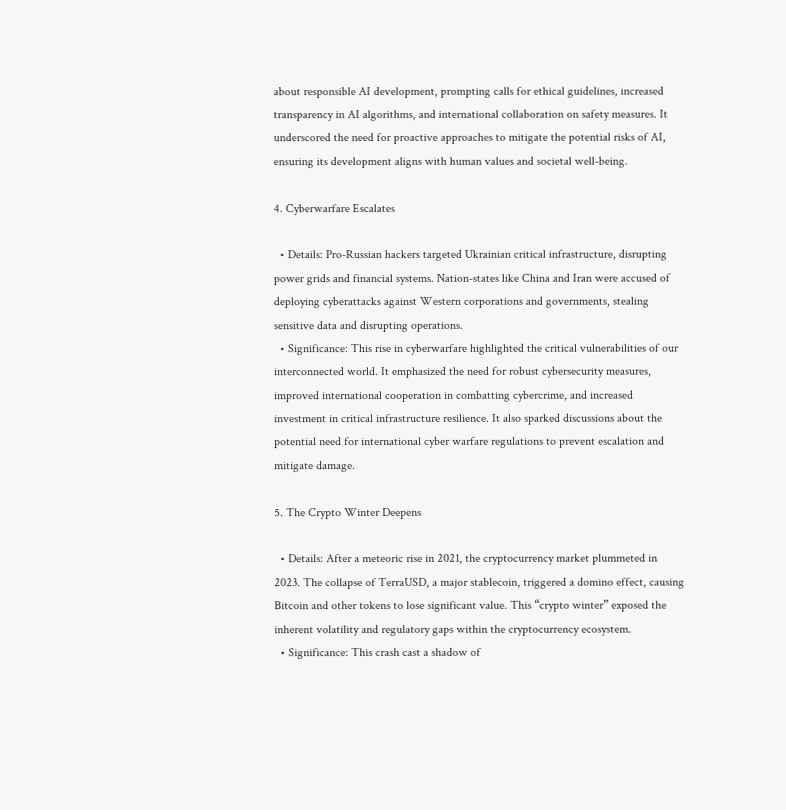about responsible AI development, prompting calls for ethical guidelines, increased transparency in AI algorithms, and international collaboration on safety measures. It underscored the need for proactive approaches to mitigate the potential risks of AI, ensuring its development aligns with human values and societal well-being.

4. Cyberwarfare Escalates

  • Details: Pro-Russian hackers targeted Ukrainian critical infrastructure, disrupting power grids and financial systems. Nation-states like China and Iran were accused of deploying cyberattacks against Western corporations and governments, stealing sensitive data and disrupting operations.
  • Significance: This rise in cyberwarfare highlighted the critical vulnerabilities of our interconnected world. It emphasized the need for robust cybersecurity measures, improved international cooperation in combatting cybercrime, and increased investment in critical infrastructure resilience. It also sparked discussions about the potential need for international cyber warfare regulations to prevent escalation and mitigate damage.

5. The Crypto Winter Deepens

  • Details: After a meteoric rise in 2021, the cryptocurrency market plummeted in 2023. The collapse of TerraUSD, a major stablecoin, triggered a domino effect, causing Bitcoin and other tokens to lose significant value. This “crypto winter” exposed the inherent volatility and regulatory gaps within the cryptocurrency ecosystem.
  • Significance: This crash cast a shadow of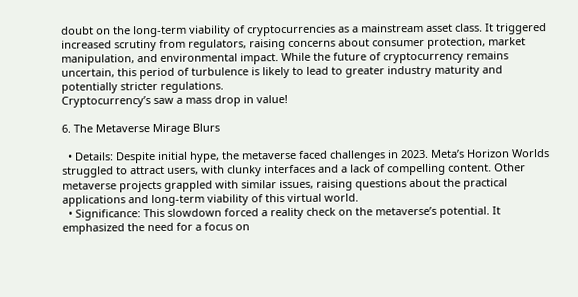doubt on the long-term viability of cryptocurrencies as a mainstream asset class. It triggered increased scrutiny from regulators, raising concerns about consumer protection, market manipulation, and environmental impact. While the future of cryptocurrency remains uncertain, this period of turbulence is likely to lead to greater industry maturity and potentially stricter regulations.
Cryptocurrency’s saw a mass drop in value!

6. The Metaverse Mirage Blurs

  • Details: Despite initial hype, the metaverse faced challenges in 2023. Meta’s Horizon Worlds struggled to attract users, with clunky interfaces and a lack of compelling content. Other metaverse projects grappled with similar issues, raising questions about the practical applications and long-term viability of this virtual world.
  • Significance: This slowdown forced a reality check on the metaverse’s potential. It emphasized the need for a focus on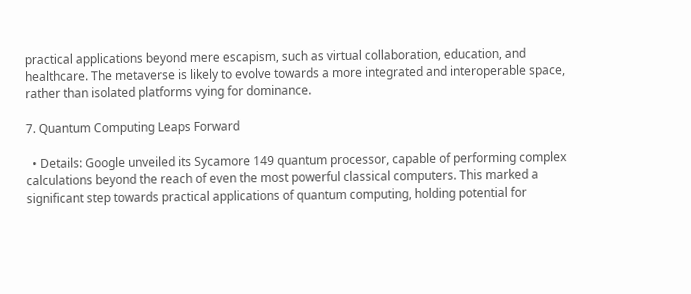practical applications beyond mere escapism, such as virtual collaboration, education, and healthcare. The metaverse is likely to evolve towards a more integrated and interoperable space, rather than isolated platforms vying for dominance.

7. Quantum Computing Leaps Forward

  • Details: Google unveiled its Sycamore 149 quantum processor, capable of performing complex calculations beyond the reach of even the most powerful classical computers. This marked a significant step towards practical applications of quantum computing, holding potential for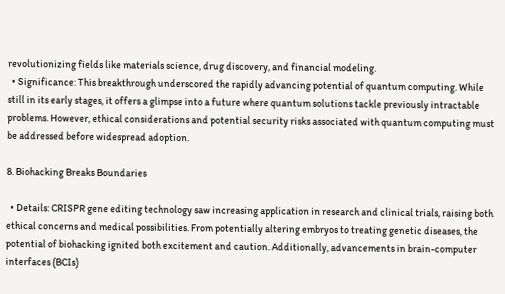revolutionizing fields like materials science, drug discovery, and financial modeling.
  • Significance: This breakthrough underscored the rapidly advancing potential of quantum computing. While still in its early stages, it offers a glimpse into a future where quantum solutions tackle previously intractable problems. However, ethical considerations and potential security risks associated with quantum computing must be addressed before widespread adoption.

8. Biohacking Breaks Boundaries

  • Details: CRISPR gene editing technology saw increasing application in research and clinical trials, raising both ethical concerns and medical possibilities. From potentially altering embryos to treating genetic diseases, the potential of biohacking ignited both excitement and caution. Additionally, advancements in brain-computer interfaces (BCIs)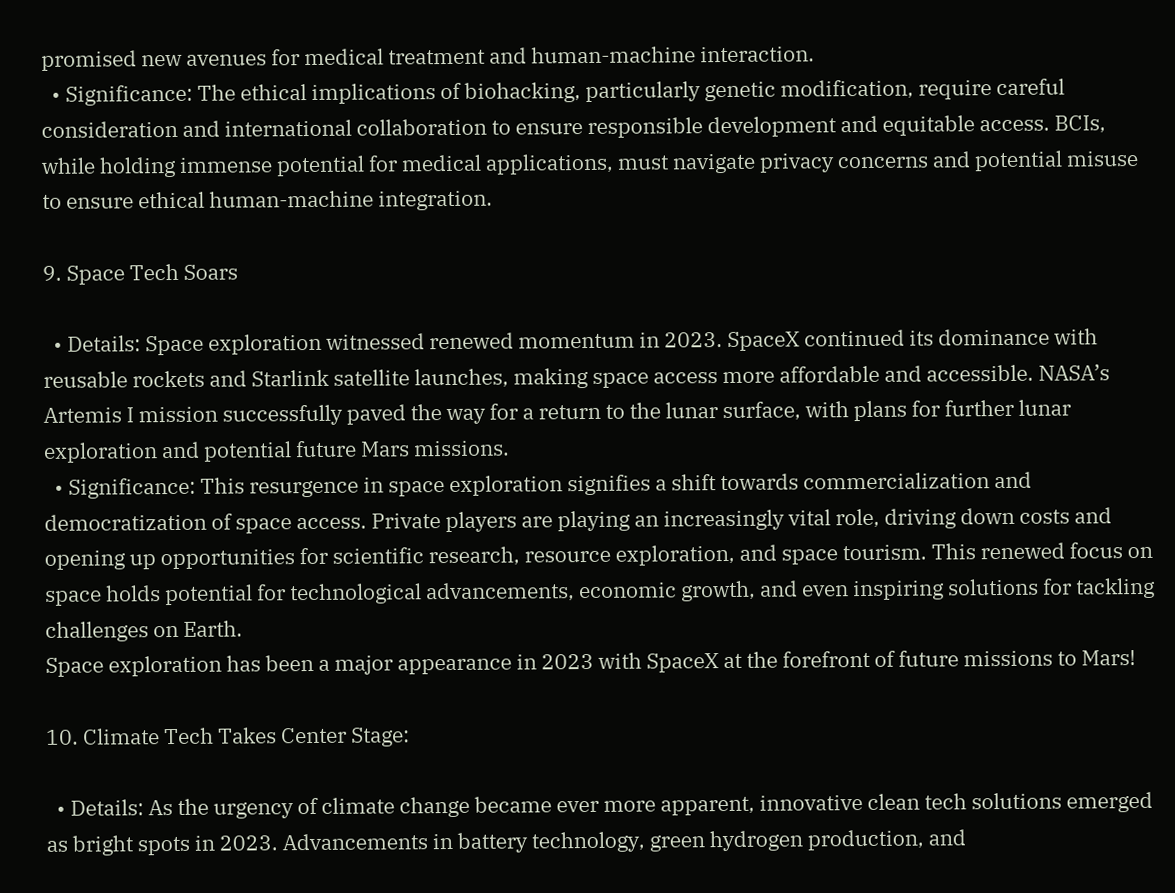promised new avenues for medical treatment and human-machine interaction.
  • Significance: The ethical implications of biohacking, particularly genetic modification, require careful consideration and international collaboration to ensure responsible development and equitable access. BCIs, while holding immense potential for medical applications, must navigate privacy concerns and potential misuse to ensure ethical human-machine integration.

9. Space Tech Soars

  • Details: Space exploration witnessed renewed momentum in 2023. SpaceX continued its dominance with reusable rockets and Starlink satellite launches, making space access more affordable and accessible. NASA’s Artemis I mission successfully paved the way for a return to the lunar surface, with plans for further lunar exploration and potential future Mars missions.
  • Significance: This resurgence in space exploration signifies a shift towards commercialization and democratization of space access. Private players are playing an increasingly vital role, driving down costs and opening up opportunities for scientific research, resource exploration, and space tourism. This renewed focus on space holds potential for technological advancements, economic growth, and even inspiring solutions for tackling challenges on Earth.
Space exploration has been a major appearance in 2023 with SpaceX at the forefront of future missions to Mars!

10. Climate Tech Takes Center Stage:

  • Details: As the urgency of climate change became ever more apparent, innovative clean tech solutions emerged as bright spots in 2023. Advancements in battery technology, green hydrogen production, and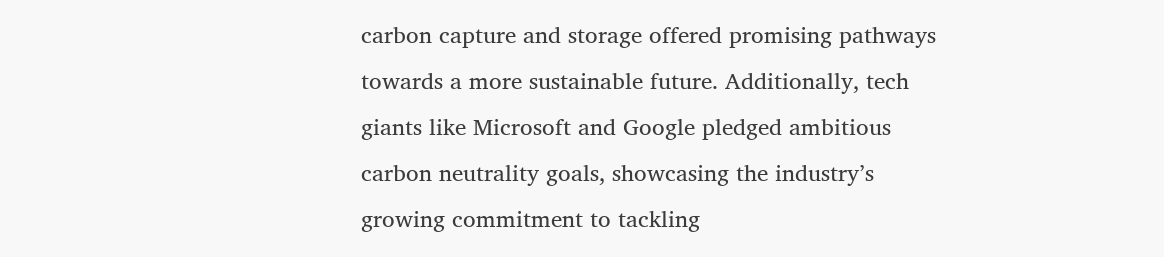carbon capture and storage offered promising pathways towards a more sustainable future. Additionally, tech giants like Microsoft and Google pledged ambitious carbon neutrality goals, showcasing the industry’s growing commitment to tackling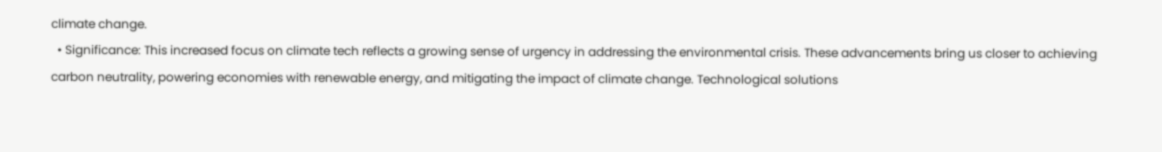climate change.
  • Significance: This increased focus on climate tech reflects a growing sense of urgency in addressing the environmental crisis. These advancements bring us closer to achieving carbon neutrality, powering economies with renewable energy, and mitigating the impact of climate change. Technological solutions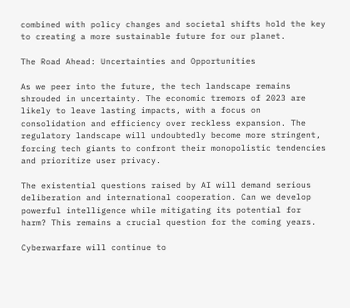combined with policy changes and societal shifts hold the key to creating a more sustainable future for our planet.

The Road Ahead: Uncertainties and Opportunities

As we peer into the future, the tech landscape remains shrouded in uncertainty. The economic tremors of 2023 are likely to leave lasting impacts, with a focus on consolidation and efficiency over reckless expansion. The regulatory landscape will undoubtedly become more stringent, forcing tech giants to confront their monopolistic tendencies and prioritize user privacy.

The existential questions raised by AI will demand serious deliberation and international cooperation. Can we develop powerful intelligence while mitigating its potential for harm? This remains a crucial question for the coming years.

Cyberwarfare will continue to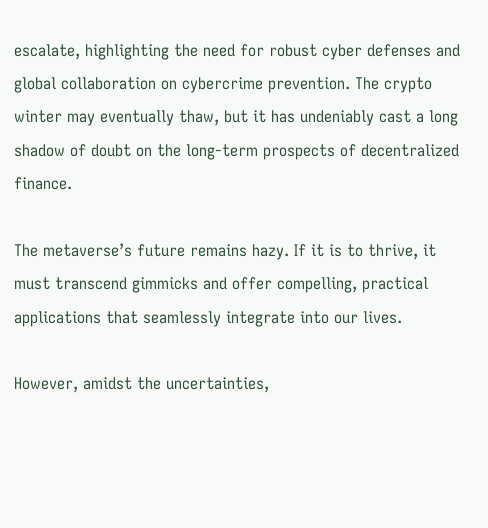escalate, highlighting the need for robust cyber defenses and global collaboration on cybercrime prevention. The crypto winter may eventually thaw, but it has undeniably cast a long shadow of doubt on the long-term prospects of decentralized finance.

The metaverse’s future remains hazy. If it is to thrive, it must transcend gimmicks and offer compelling, practical applications that seamlessly integrate into our lives.

However, amidst the uncertainties,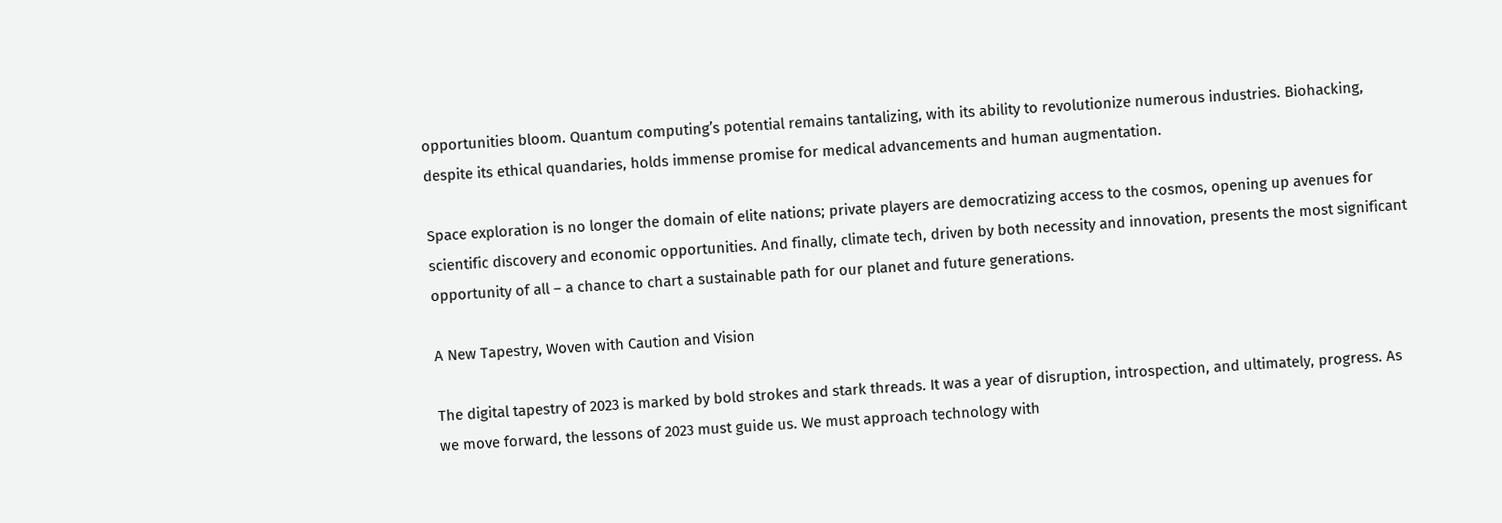opportunities bloom. Quantum computing’s potential remains tantalizing, with its ability to revolutionize numerous industries. Biohacking, despite its ethical quandaries, holds immense promise for medical advancements and human augmentation.

Space exploration is no longer the domain of elite nations; private players are democratizing access to the cosmos, opening up avenues for scientific discovery and economic opportunities. And finally, climate tech, driven by both necessity and innovation, presents the most significant opportunity of all – a chance to chart a sustainable path for our planet and future generations.

A New Tapestry, Woven with Caution and Vision

The digital tapestry of 2023 is marked by bold strokes and stark threads. It was a year of disruption, introspection, and ultimately, progress. As we move forward, the lessons of 2023 must guide us. We must approach technology with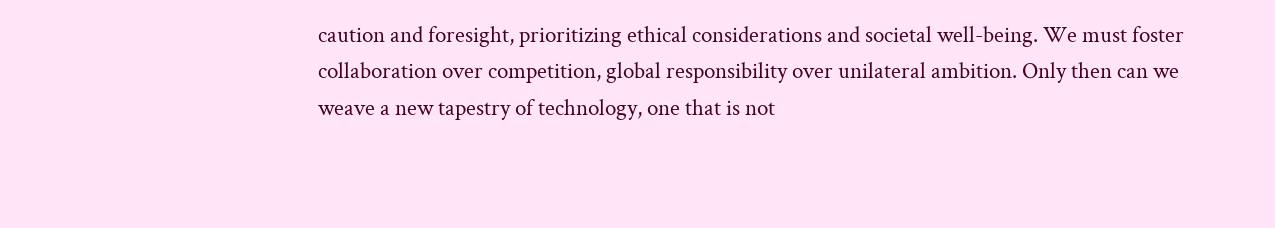caution and foresight, prioritizing ethical considerations and societal well-being. We must foster collaboration over competition, global responsibility over unilateral ambition. Only then can we weave a new tapestry of technology, one that is not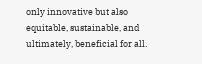only innovative but also equitable, sustainable, and ultimately, beneficial for all.